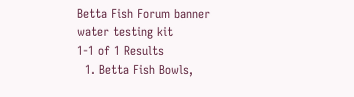Betta Fish Forum banner
water testing kit
1-1 of 1 Results
  1. Betta Fish Bowls,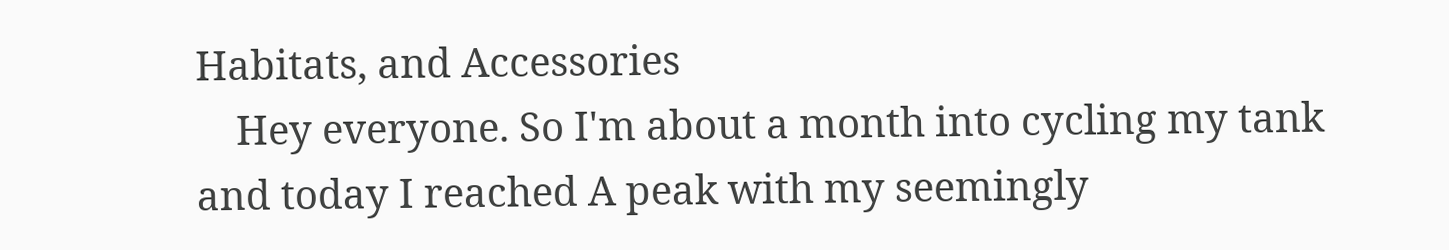Habitats, and Accessories
    Hey everyone. So I'm about a month into cycling my tank and today I reached A peak with my seemingly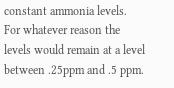constant ammonia levels. For whatever reason the levels would remain at a level between .25ppm and .5 ppm.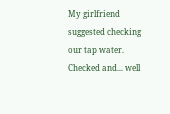My girlfriend suggested checking our tap water. Checked and... well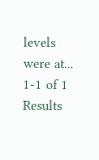levels were at...
1-1 of 1 Results